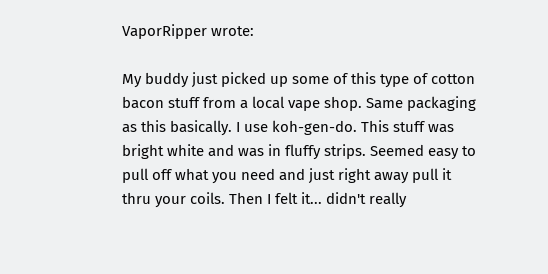VaporRipper wrote:

My buddy just picked up some of this type of cotton bacon stuff from a local vape shop. Same packaging as this basically. I use koh-gen-do. This stuff was bright white and was in fluffy strips. Seemed easy to pull off what you need and just right away pull it thru your coils. Then I felt it... didn't really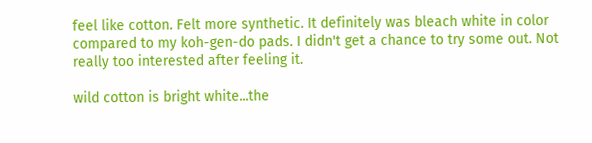feel like cotton. Felt more synthetic. It definitely was bleach white in color compared to my koh-gen-do pads. I didn't get a chance to try some out. Not really too interested after feeling it.

wild cotton is bright white...the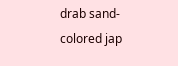drab sand-colored jap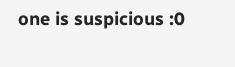one is suspicious :0